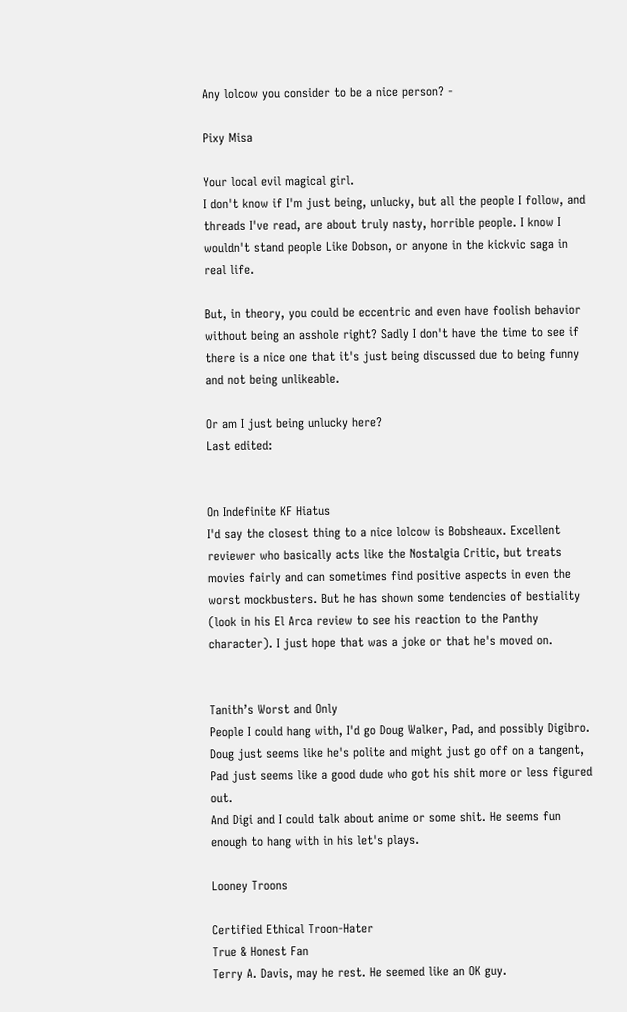Any lolcow you consider to be a nice person? -

Pixy Misa

Your local evil magical girl.
I don't know if I'm just being, unlucky, but all the people I follow, and threads I've read, are about truly nasty, horrible people. I know I wouldn't stand people Like Dobson, or anyone in the kickvic saga in real life.

But, in theory, you could be eccentric and even have foolish behavior without being an asshole right? Sadly I don't have the time to see if there is a nice one that it's just being discussed due to being funny and not being unlikeable.

Or am I just being unlucky here?
Last edited:


On Indefinite KF Hiatus
I'd say the closest thing to a nice lolcow is Bobsheaux. Excellent reviewer who basically acts like the Nostalgia Critic, but treats movies fairly and can sometimes find positive aspects in even the worst mockbusters. But he has shown some tendencies of bestiality (look in his El Arca review to see his reaction to the Panthy character). I just hope that was a joke or that he's moved on.


Tanith’s Worst and Only
People I could hang with, I'd go Doug Walker, Pad, and possibly Digibro.
Doug just seems like he's polite and might just go off on a tangent,
Pad just seems like a good dude who got his shit more or less figured out.
And Digi and I could talk about anime or some shit. He seems fun enough to hang with in his let's plays.

Looney Troons

Certified Ethical Troon-Hater
True & Honest Fan
Terry A. Davis, may he rest. He seemed like an OK guy.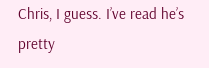Chris, I guess. I’ve read he’s pretty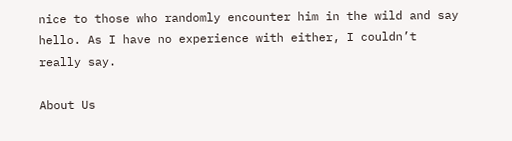nice to those who randomly encounter him in the wild and say hello. As I have no experience with either, I couldn’t really say.

About Us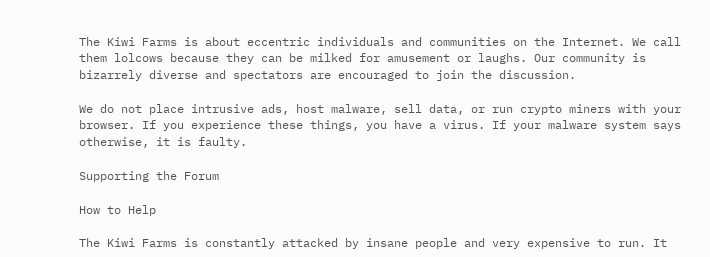The Kiwi Farms is about eccentric individuals and communities on the Internet. We call them lolcows because they can be milked for amusement or laughs. Our community is bizarrely diverse and spectators are encouraged to join the discussion.

We do not place intrusive ads, host malware, sell data, or run crypto miners with your browser. If you experience these things, you have a virus. If your malware system says otherwise, it is faulty.

Supporting the Forum

How to Help

The Kiwi Farms is constantly attacked by insane people and very expensive to run. It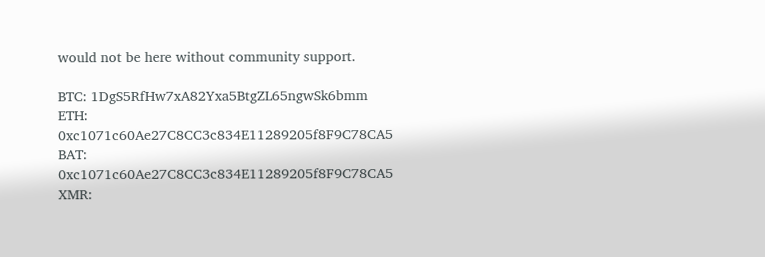would not be here without community support.

BTC: 1DgS5RfHw7xA82Yxa5BtgZL65ngwSk6bmm
ETH: 0xc1071c60Ae27C8CC3c834E11289205f8F9C78CA5
BAT: 0xc1071c60Ae27C8CC3c834E11289205f8F9C78CA5
XMR: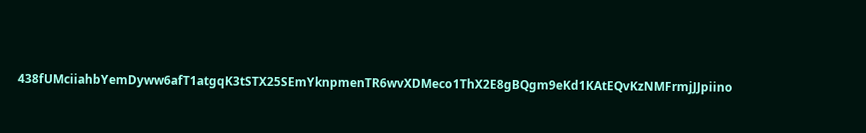438fUMciiahbYemDyww6afT1atgqK3tSTX25SEmYknpmenTR6wvXDMeco1ThX2E8gBQgm9eKd1KAtEQvKzNMFrmjJJpiino